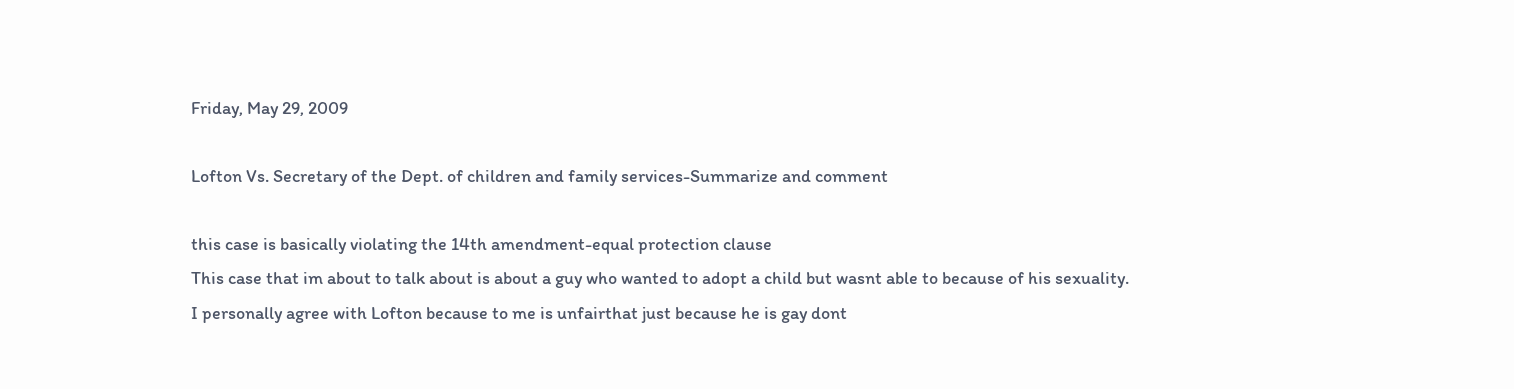Friday, May 29, 2009

Lofton Vs. Secretary of the Dept. of children and family services-Summarize and comment

this case is basically violating the 14th amendment-equal protection clause
This case that im about to talk about is about a guy who wanted to adopt a child but wasnt able to because of his sexuality.
I personally agree with Lofton because to me is unfairthat just because he is gay dont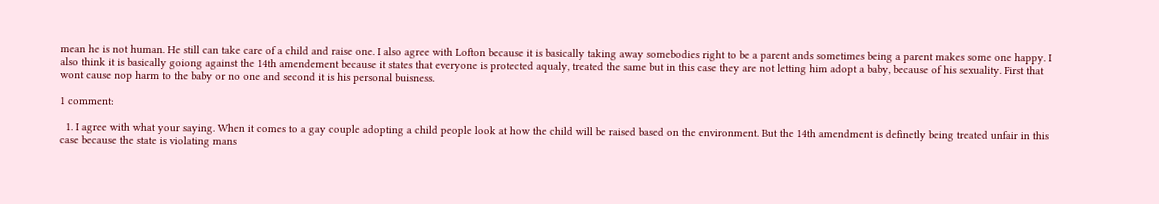mean he is not human. He still can take care of a child and raise one. I also agree with Lofton because it is basically taking away somebodies right to be a parent ands sometimes being a parent makes some one happy. I also think it is basically goiong against the 14th amendement because it states that everyone is protected aqualy, treated the same but in this case they are not letting him adopt a baby, because of his sexuality. First that wont cause nop harm to the baby or no one and second it is his personal buisness.

1 comment:

  1. I agree with what your saying. When it comes to a gay couple adopting a child people look at how the child will be raised based on the environment. But the 14th amendment is definetly being treated unfair in this case because the state is violating mans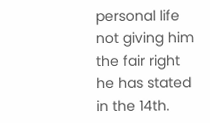personal life not giving him the fair right he has stated in the 14th.